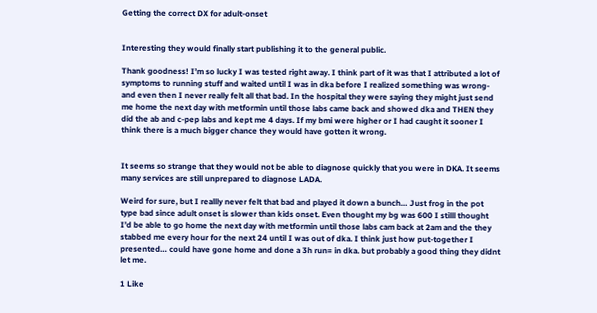Getting the correct DX for adult-onset


Interesting they would finally start publishing it to the general public.

Thank goodness! I’m so lucky I was tested right away. I think part of it was that I attributed a lot of symptoms to running stuff and waited until I was in dka before I realized something was wrong- and even then I never really felt all that bad. In the hospital they were saying they might just send me home the next day with metformin until those labs came back and showed dka and THEN they did the ab and c-pep labs and kept me 4 days. If my bmi were higher or I had caught it sooner I think there is a much bigger chance they would have gotten it wrong.


It seems so strange that they would not be able to diagnose quickly that you were in DKA. It seems many services are still unprepared to diagnose LADA.

Weird for sure, but I reallly never felt that bad and played it down a bunch… Just frog in the pot type bad since adult onset is slower than kids onset. Even thought my bg was 600 I stilll thought I’d be able to go home the next day with metformin until those labs cam back at 2am and the they stabbed me every hour for the next 24 until I was out of dka. I think just how put-together I presented… could have gone home and done a 3h run= in dka. but probably a good thing they didnt let me.

1 Like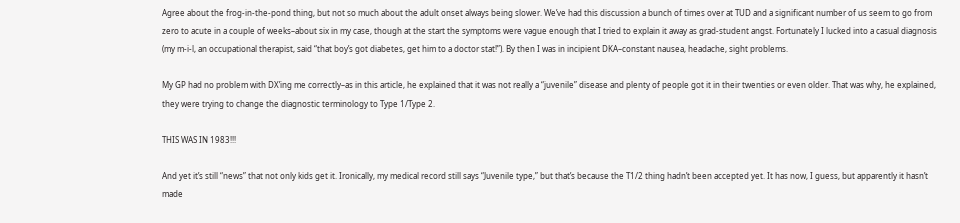Agree about the frog-in-the-pond thing, but not so much about the adult onset always being slower. We’ve had this discussion a bunch of times over at TUD and a significant number of us seem to go from zero to acute in a couple of weeks–about six in my case, though at the start the symptoms were vague enough that I tried to explain it away as grad-student angst. Fortunately I lucked into a casual diagnosis (my m-i-l, an occupational therapist, said “that boy’s got diabetes, get him to a doctor stat!”). By then I was in incipient DKA–constant nausea, headache, sight problems.

My GP had no problem with DX’ing me correctly–as in this article, he explained that it was not really a “juvenile” disease and plenty of people got it in their twenties or even older. That was why, he explained, they were trying to change the diagnostic terminology to Type 1/Type 2.

THIS WAS IN 1983!!!

And yet it’s still “news” that not only kids get it. Ironically, my medical record still says “Juvenile type,” but that’s because the T1/2 thing hadn’t been accepted yet. It has now, I guess, but apparently it hasn’t made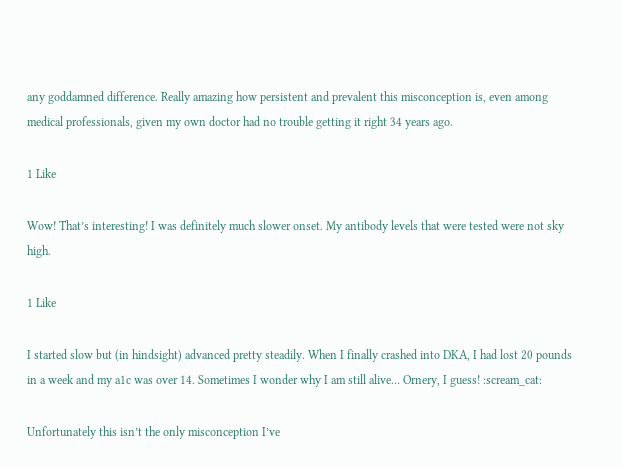any goddamned difference. Really amazing how persistent and prevalent this misconception is, even among medical professionals, given my own doctor had no trouble getting it right 34 years ago.

1 Like

Wow! That’s interesting! I was definitely much slower onset. My antibody levels that were tested were not sky high.

1 Like

I started slow but (in hindsight) advanced pretty steadily. When I finally crashed into DKA, I had lost 20 pounds in a week and my a1c was over 14. Sometimes I wonder why I am still alive… Ornery, I guess! :scream_cat:

Unfortunately this isn’t the only misconception I’ve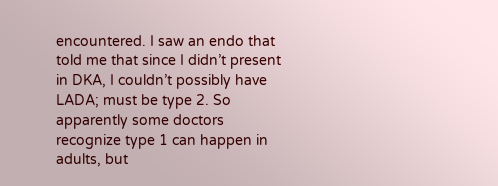encountered. I saw an endo that told me that since I didn’t present in DKA, I couldn’t possibly have LADA; must be type 2. So apparently some doctors recognize type 1 can happen in adults, but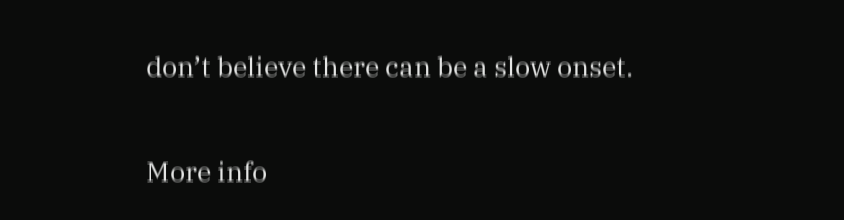don’t believe there can be a slow onset.


More info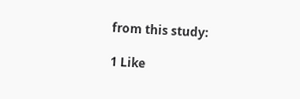from this study:

1 Like